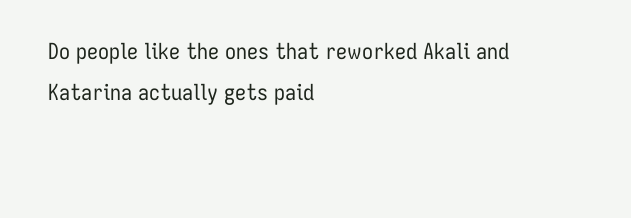Do people like the ones that reworked Akali and Katarina actually gets paid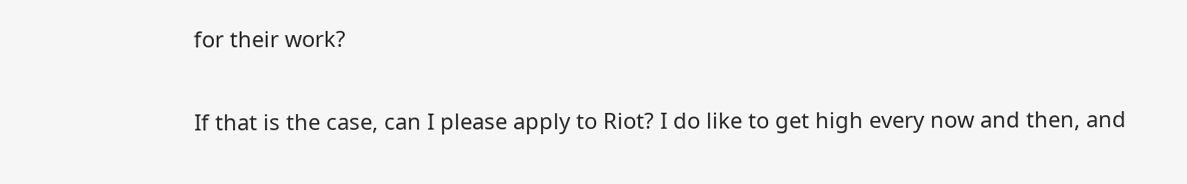for their work?

If that is the case, can I please apply to Riot? I do like to get high every now and then, and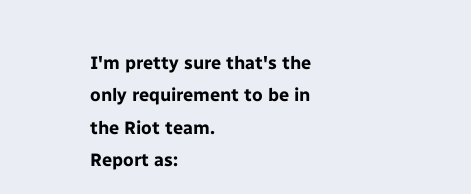I'm pretty sure that's the only requirement to be in the Riot team.
Report as: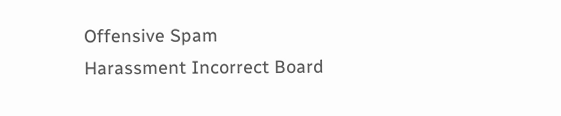Offensive Spam Harassment Incorrect Board